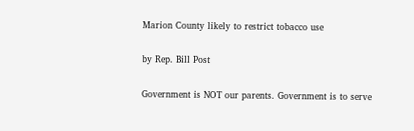Marion County likely to restrict tobacco use

by Rep. Bill Post

Government is NOT our parents. Government is to serve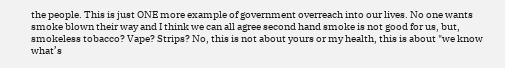the people. This is just ONE more example of government overreach into our lives. No one wants smoke blown their way and I think we can all agree second hand smoke is not good for us, but, smokeless tobacco? Vape? Strips? No, this is not about yours or my health, this is about "we know what’s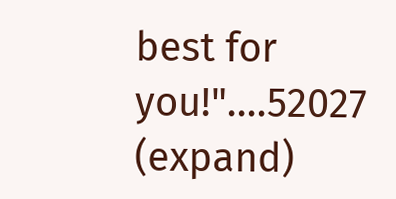best for you!".…52027 (expand)